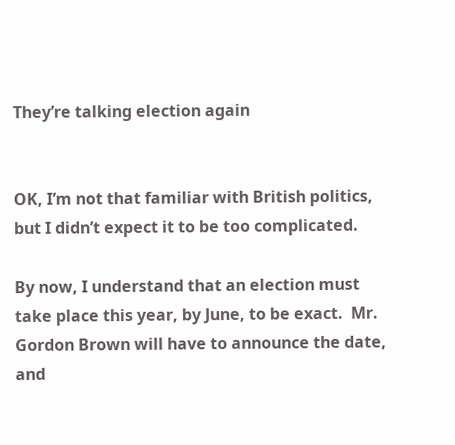They’re talking election again


OK, I’m not that familiar with British politics, but I didn’t expect it to be too complicated.

By now, I understand that an election must take place this year, by June, to be exact.  Mr. Gordon Brown will have to announce the date, and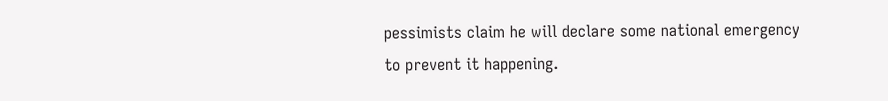pessimists claim he will declare some national emergency to prevent it happening.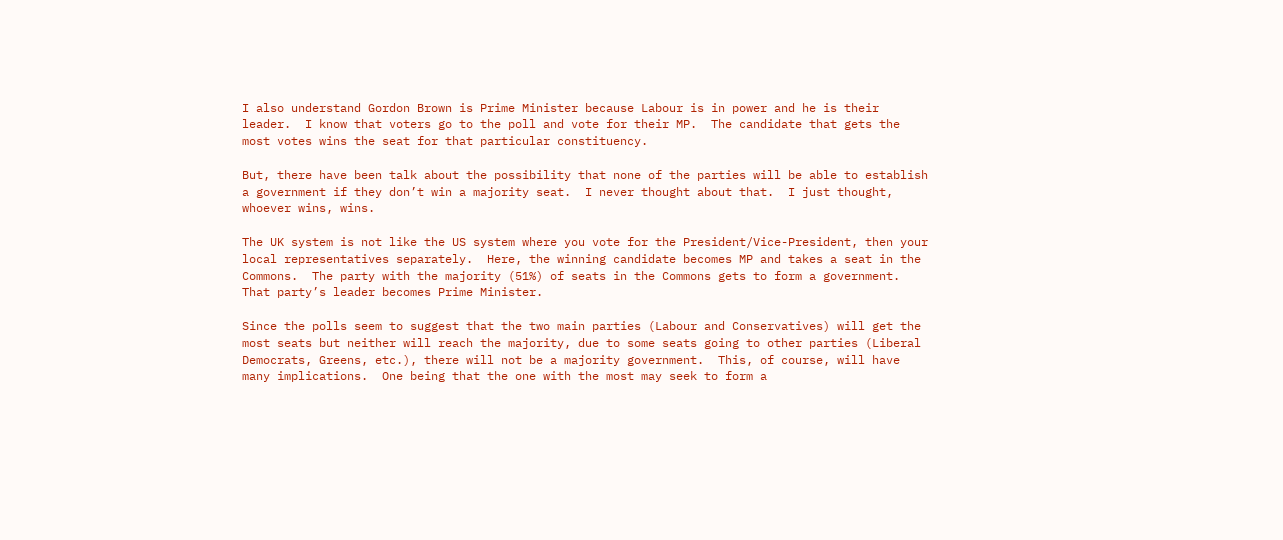I also understand Gordon Brown is Prime Minister because Labour is in power and he is their leader.  I know that voters go to the poll and vote for their MP.  The candidate that gets the most votes wins the seat for that particular constituency.

But, there have been talk about the possibility that none of the parties will be able to establish a government if they don’t win a majority seat.  I never thought about that.  I just thought, whoever wins, wins.

The UK system is not like the US system where you vote for the President/Vice-President, then your local representatives separately.  Here, the winning candidate becomes MP and takes a seat in the Commons.  The party with the majority (51%) of seats in the Commons gets to form a government.  That party’s leader becomes Prime Minister.

Since the polls seem to suggest that the two main parties (Labour and Conservatives) will get the most seats but neither will reach the majority, due to some seats going to other parties (Liberal Democrats, Greens, etc.), there will not be a majority government.  This, of course, will have many implications.  One being that the one with the most may seek to form a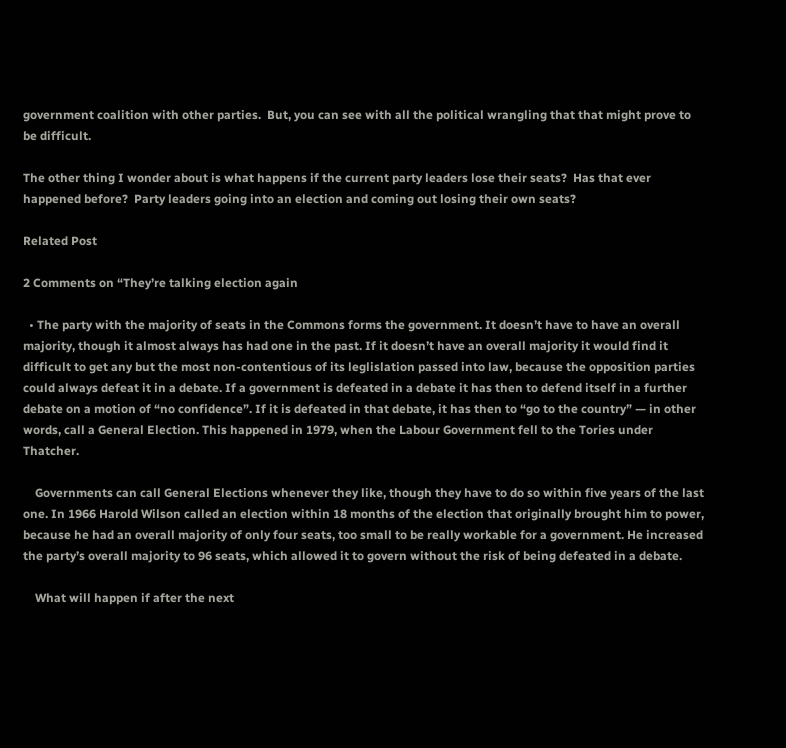government coalition with other parties.  But, you can see with all the political wrangling that that might prove to be difficult.

The other thing I wonder about is what happens if the current party leaders lose their seats?  Has that ever happened before?  Party leaders going into an election and coming out losing their own seats?

Related Post

2 Comments on “They’re talking election again

  • The party with the majority of seats in the Commons forms the government. It doesn’t have to have an overall majority, though it almost always has had one in the past. If it doesn’t have an overall majority it would find it difficult to get any but the most non-contentious of its leglislation passed into law, because the opposition parties could always defeat it in a debate. If a government is defeated in a debate it has then to defend itself in a further debate on a motion of “no confidence”. If it is defeated in that debate, it has then to “go to the country” — in other words, call a General Election. This happened in 1979, when the Labour Government fell to the Tories under Thatcher.

    Governments can call General Elections whenever they like, though they have to do so within five years of the last one. In 1966 Harold Wilson called an election within 18 months of the election that originally brought him to power, because he had an overall majority of only four seats, too small to be really workable for a government. He increased the party’s overall majority to 96 seats, which allowed it to govern without the risk of being defeated in a debate.

    What will happen if after the next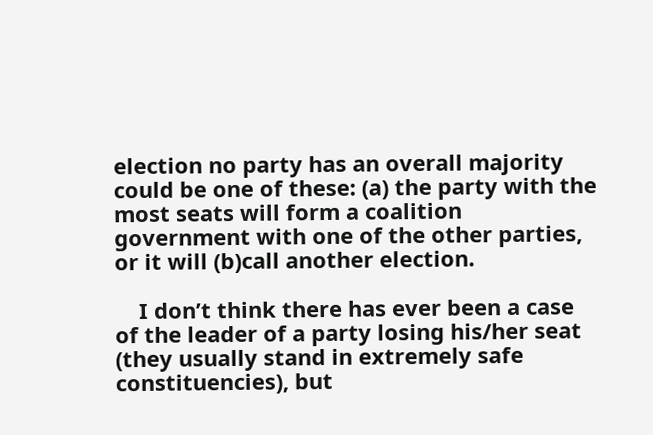election no party has an overall majority could be one of these: (a) the party with the most seats will form a coalition government with one of the other parties, or it will (b)call another election.

    I don’t think there has ever been a case of the leader of a party losing his/her seat (they usually stand in extremely safe constituencies), but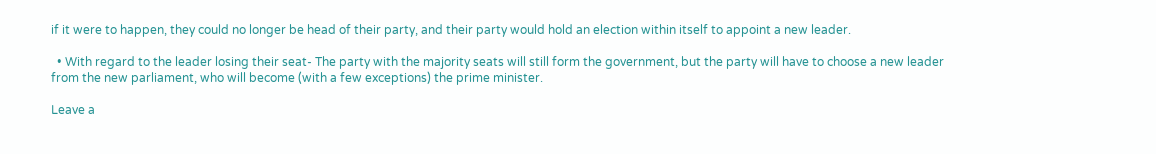if it were to happen, they could no longer be head of their party, and their party would hold an election within itself to appoint a new leader.

  • With regard to the leader losing their seat- The party with the majority seats will still form the government, but the party will have to choose a new leader from the new parliament, who will become (with a few exceptions) the prime minister.

Leave a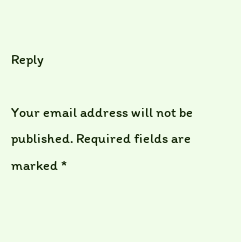Reply

Your email address will not be published. Required fields are marked *